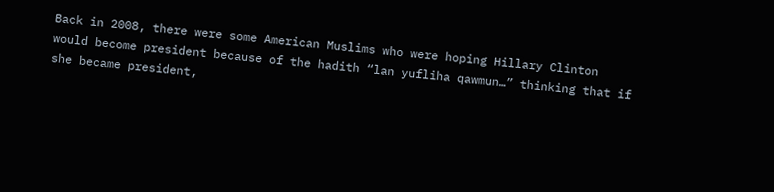Back in 2008, there were some American Muslims who were hoping Hillary Clinton would become president because of the hadith “lan yufliha qawmun…” thinking that if she became president,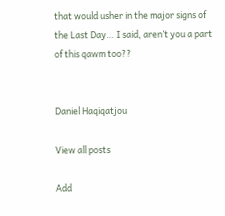that would usher in the major signs of the Last Day… I said, aren’t you a part of this qawm too??


Daniel Haqiqatjou

View all posts

Add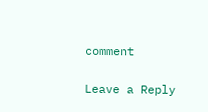comment

Leave a Reply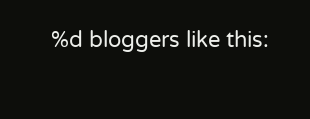%d bloggers like this: